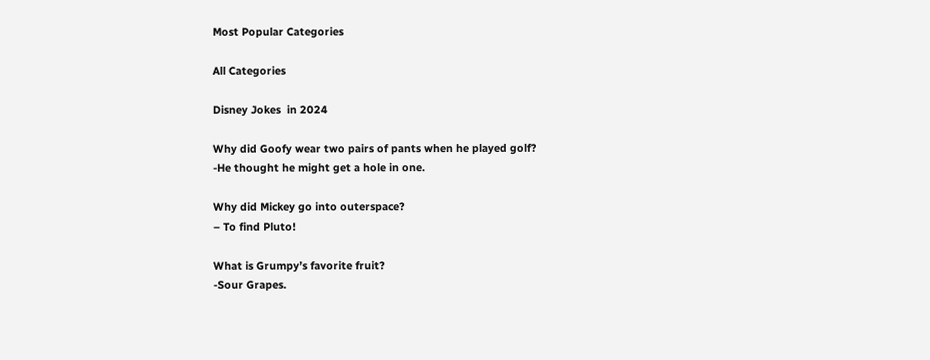Most Popular Categories

All Categories

Disney Jokes  in 2024

Why did Goofy wear two pairs of pants when he played golf?
-He thought he might get a hole in one.

Why did Mickey go into outerspace?
– To find Pluto!

What is Grumpy’s favorite fruit?
-Sour Grapes.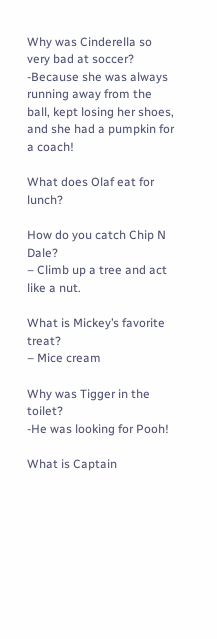Why was Cinderella so very bad at soccer?
-Because she was always running away from the ball, kept losing her shoes, and she had a pumpkin for a coach!

What does Olaf eat for lunch?

How do you catch Chip N Dale?
– Climb up a tree and act like a nut.

What is Mickey’s favorite treat?
– Mice cream

Why was Tigger in the toilet?
-He was looking for Pooh!

What is Captain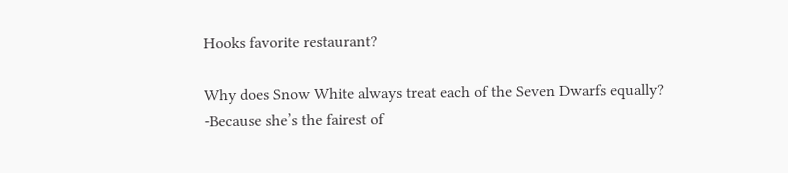Hooks favorite restaurant?

Why does Snow White always treat each of the Seven Dwarfs equally?
-Because she’s the fairest of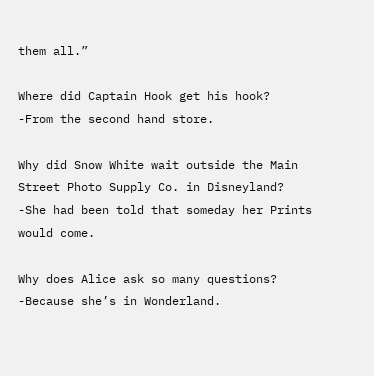them all.”

Where did Captain Hook get his hook?
-From the second hand store.

Why did Snow White wait outside the Main Street Photo Supply Co. in Disneyland?
-She had been told that someday her Prints would come.

Why does Alice ask so many questions?
-Because she’s in Wonderland.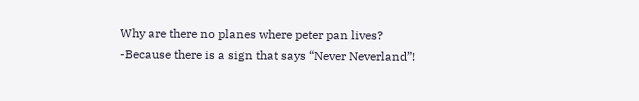Why are there no planes where peter pan lives?
-Because there is a sign that says “Never Neverland”!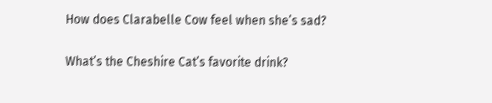How does Clarabelle Cow feel when she’s sad?

What’s the Cheshire Cat’s favorite drink?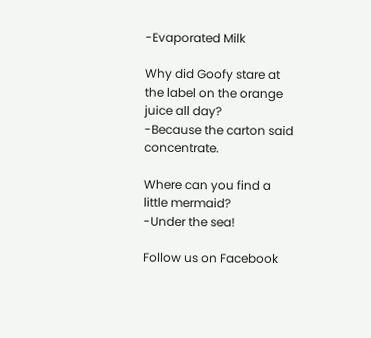-Evaporated Milk

Why did Goofy stare at the label on the orange juice all day?
-Because the carton said concentrate.

Where can you find a little mermaid?
-Under the sea!

Follow us on Facebook